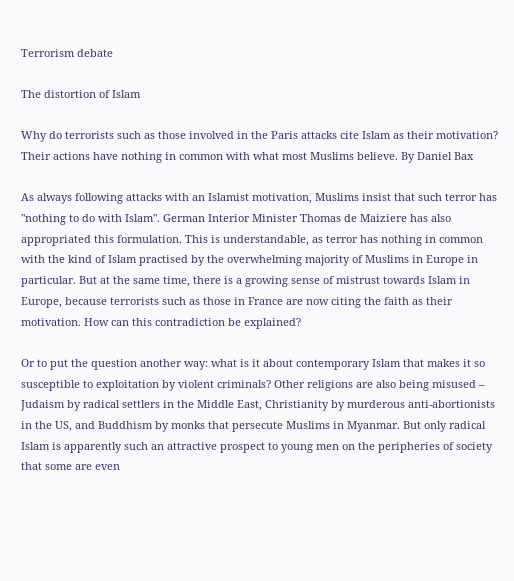Terrorism debate

The distortion of Islam

Why do terrorists such as those involved in the Paris attacks cite Islam as their motivation? Their actions have nothing in common with what most Muslims believe. By Daniel Bax

As always following attacks with an Islamist motivation, Muslims insist that such terror has "nothing to do with Islam". German Interior Minister Thomas de Maiziere has also appropriated this formulation. This is understandable, as terror has nothing in common with the kind of Islam practised by the overwhelming majority of Muslims in Europe in particular. But at the same time, there is a growing sense of mistrust towards Islam in Europe, because terrorists such as those in France are now citing the faith as their motivation. How can this contradiction be explained?

Or to put the question another way: what is it about contemporary Islam that makes it so susceptible to exploitation by violent criminals? Other religions are also being misused – Judaism by radical settlers in the Middle East, Christianity by murderous anti-abortionists in the US, and Buddhism by monks that persecute Muslims in Myanmar. But only radical Islam is apparently such an attractive prospect to young men on the peripheries of society that some are even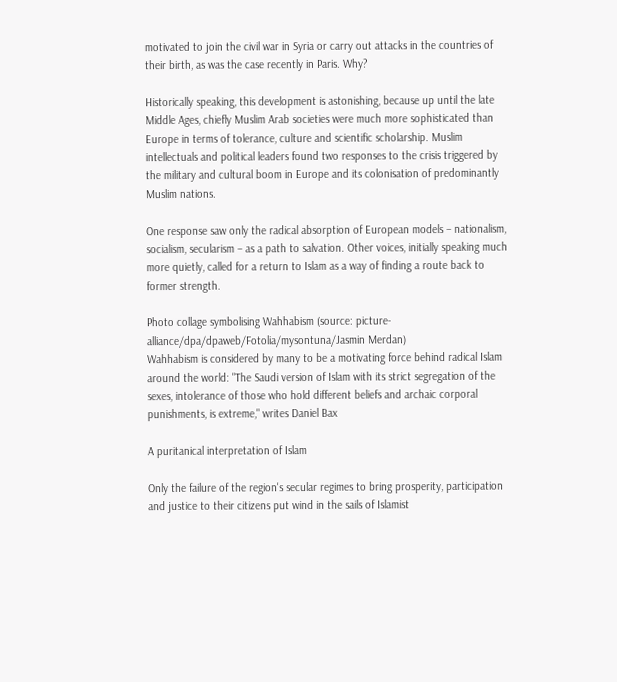motivated to join the civil war in Syria or carry out attacks in the countries of their birth, as was the case recently in Paris. Why?

Historically speaking, this development is astonishing, because up until the late Middle Ages, chiefly Muslim Arab societies were much more sophisticated than Europe in terms of tolerance, culture and scientific scholarship. Muslim intellectuals and political leaders found two responses to the crisis triggered by the military and cultural boom in Europe and its colonisation of predominantly Muslim nations.

One response saw only the radical absorption of European models – nationalism, socialism, secularism – as a path to salvation. Other voices, initially speaking much more quietly, called for a return to Islam as a way of finding a route back to former strength.

Photo collage symbolising Wahhabism (source: picture-alliance/dpa/dpaweb/Fotolia/mysontuna/Jasmin Merdan)
Wahhabism is considered by many to be a motivating force behind radical Islam around the world: "The Saudi version of Islam with its strict segregation of the sexes, intolerance of those who hold different beliefs and archaic corporal punishments, is extreme," writes Daniel Bax

A puritanical interpretation of Islam

Only the failure of the region's secular regimes to bring prosperity, participation and justice to their citizens put wind in the sails of Islamist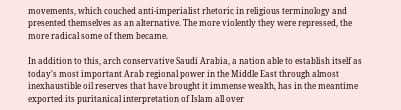movements, which couched anti-imperialist rhetoric in religious terminology and presented themselves as an alternative. The more violently they were repressed, the more radical some of them became.

In addition to this, arch conservative Saudi Arabia, a nation able to establish itself as today's most important Arab regional power in the Middle East through almost inexhaustible oil reserves that have brought it immense wealth, has in the meantime exported its puritanical interpretation of Islam all over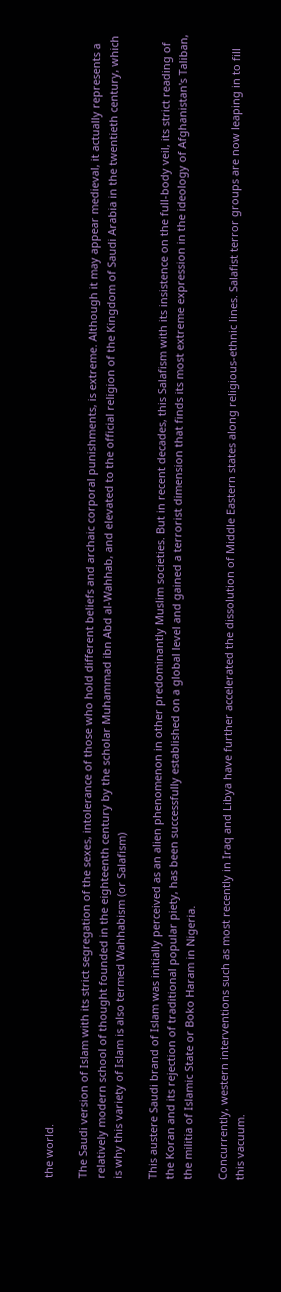the world.

The Saudi version of Islam with its strict segregation of the sexes, intolerance of those who hold different beliefs and archaic corporal punishments, is extreme. Although it may appear medieval, it actually represents a relatively modern school of thought founded in the eighteenth century by the scholar Muhammad ibn Abd al-Wahhab, and elevated to the official religion of the Kingdom of Saudi Arabia in the twentieth century, which is why this variety of Islam is also termed Wahhabism (or Salafism)

This austere Saudi brand of Islam was initially perceived as an alien phenomenon in other predominantly Muslim societies. But in recent decades, this Salafism with its insistence on the full-body veil, its strict reading of the Koran and its rejection of traditional popular piety, has been successfully established on a global level and gained a terrorist dimension that finds its most extreme expression in the ideology of Afghanistan's Taliban, the militia of Islamic State or Boko Haram in Nigeria.

Concurrently, western interventions such as most recently in Iraq and Libya have further accelerated the dissolution of Middle Eastern states along religious-ethnic lines. Salafist terror groups are now leaping in to fill this vacuum.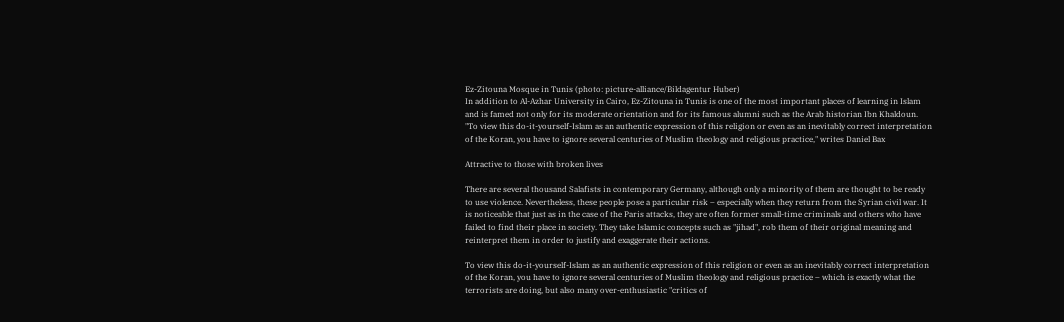Ez-Zitouna Mosque in Tunis (photo: picture-alliance/Bildagentur Huber)
In addition to Al-Azhar University in Cairo, Ez-Zitouna in Tunis is one of the most important places of learning in Islam and is famed not only for its moderate orientation and for its famous alumni such as the Arab historian Ibn Khaldoun. "To view this do-it-yourself-Islam as an authentic expression of this religion or even as an inevitably correct interpretation of the Koran, you have to ignore several centuries of Muslim theology and religious practice," writes Daniel Bax

Attractive to those with broken lives

There are several thousand Salafists in contemporary Germany, although only a minority of them are thought to be ready to use violence. Nevertheless, these people pose a particular risk – especially when they return from the Syrian civil war. It is noticeable that just as in the case of the Paris attacks, they are often former small-time criminals and others who have failed to find their place in society. They take Islamic concepts such as "jihad", rob them of their original meaning and reinterpret them in order to justify and exaggerate their actions.

To view this do-it-yourself-Islam as an authentic expression of this religion or even as an inevitably correct interpretation of the Koran, you have to ignore several centuries of Muslim theology and religious practice – which is exactly what the terrorists are doing, but also many over-enthusiastic "critics of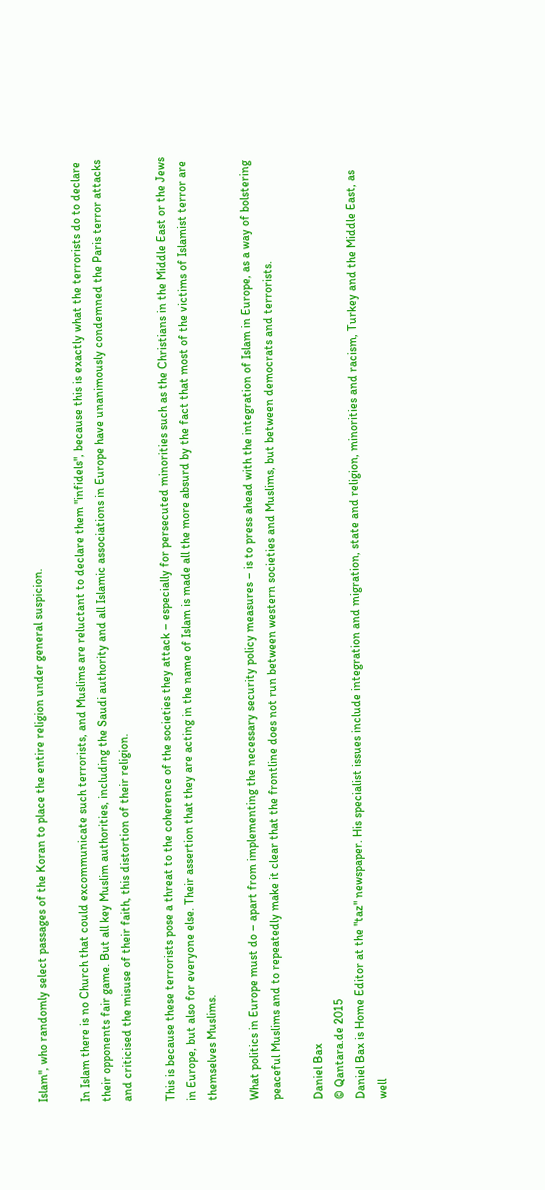Islam", who randomly select passages of the Koran to place the entire religion under general suspicion.

In Islam there is no Church that could excommunicate such terrorists, and Muslims are reluctant to declare them "infidels", because this is exactly what the terrorists do to declare their opponents fair game. But all key Muslim authorities, including the Saudi authority and all Islamic associations in Europe have unanimously condemned the Paris terror attacks and criticised the misuse of their faith, this distortion of their religion.

This is because these terrorists pose a threat to the coherence of the societies they attack – especially for persecuted minorities such as the Christians in the Middle East or the Jews in Europe, but also for everyone else. Their assertion that they are acting in the name of Islam is made all the more absurd by the fact that most of the victims of Islamist terror are themselves Muslims.

What politics in Europe must do – apart from implementing the necessary security policy measures – is to press ahead with the integration of Islam in Europe, as a way of bolstering peaceful Muslims and to repeatedly make it clear that the frontline does not run between western societies and Muslims, but between democrats and terrorists.

Daniel Bax
© Qantara.de 2015
Daniel Bax is Home Editor at the "taz" newspaper. His specialist issues include integration and migration, state and religion, minorities and racism, Turkey and the Middle East, as well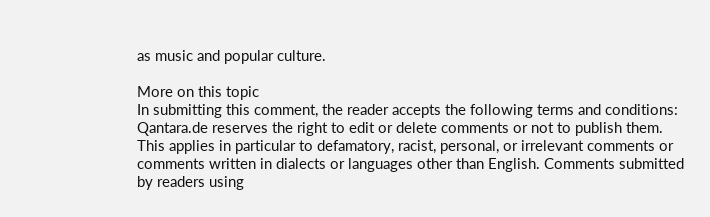as music and popular culture.

More on this topic
In submitting this comment, the reader accepts the following terms and conditions: Qantara.de reserves the right to edit or delete comments or not to publish them. This applies in particular to defamatory, racist, personal, or irrelevant comments or comments written in dialects or languages other than English. Comments submitted by readers using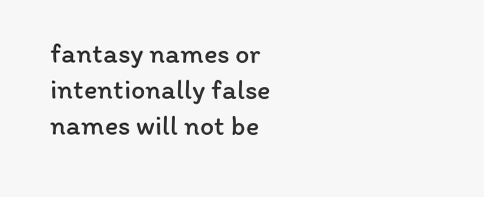fantasy names or intentionally false names will not be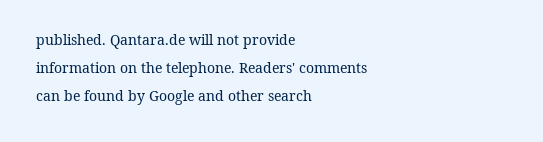published. Qantara.de will not provide information on the telephone. Readers' comments can be found by Google and other search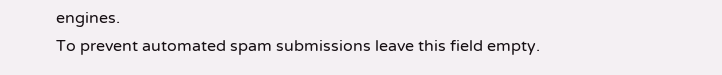engines.
To prevent automated spam submissions leave this field empty.